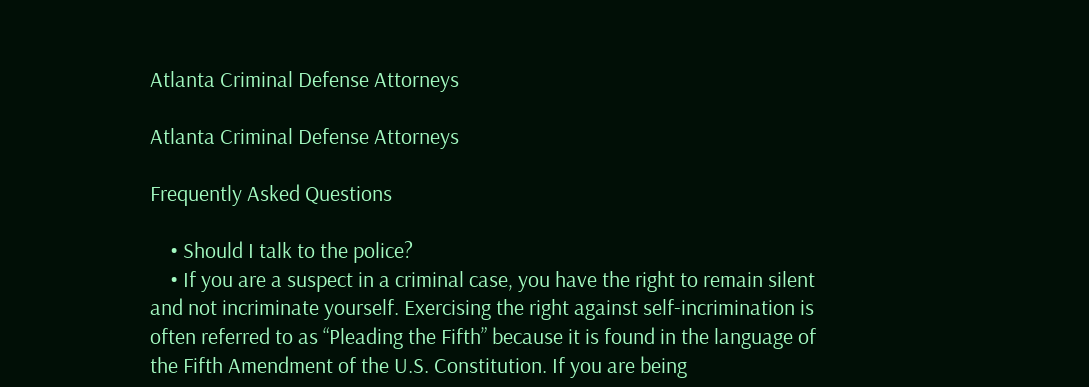Atlanta Criminal Defense Attorneys

Atlanta Criminal Defense Attorneys

Frequently Asked Questions

    • Should I talk to the police?
    • If you are a suspect in a criminal case, you have the right to remain silent and not incriminate yourself. Exercising the right against self-incrimination is often referred to as “Pleading the Fifth” because it is found in the language of the Fifth Amendment of the U.S. Constitution. If you are being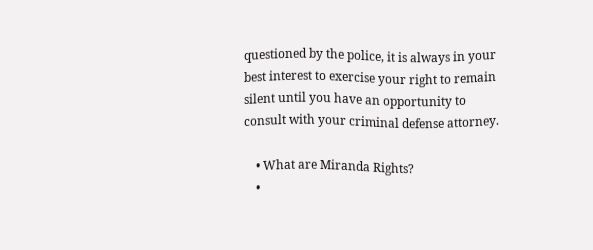questioned by the police, it is always in your best interest to exercise your right to remain silent until you have an opportunity to consult with your criminal defense attorney.

    • What are Miranda Rights?
    •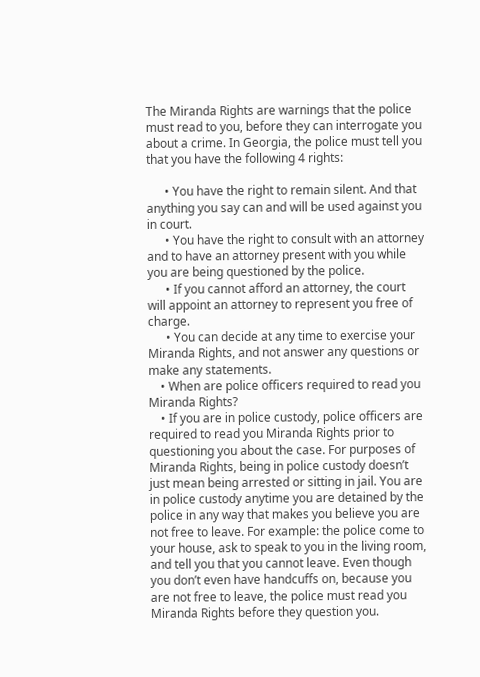The Miranda Rights are warnings that the police must read to you, before they can interrogate you about a crime. In Georgia, the police must tell you that you have the following 4 rights:

      • You have the right to remain silent. And that anything you say can and will be used against you in court.
      • You have the right to consult with an attorney and to have an attorney present with you while you are being questioned by the police.
      • If you cannot afford an attorney, the court will appoint an attorney to represent you free of charge.
      • You can decide at any time to exercise your Miranda Rights, and not answer any questions or make any statements.
    • When are police officers required to read you Miranda Rights?
    • If you are in police custody, police officers are required to read you Miranda Rights prior to questioning you about the case. For purposes of Miranda Rights, being in police custody doesn’t just mean being arrested or sitting in jail. You are in police custody anytime you are detained by the police in any way that makes you believe you are not free to leave. For example: the police come to your house, ask to speak to you in the living room, and tell you that you cannot leave. Even though you don’t even have handcuffs on, because you are not free to leave, the police must read you Miranda Rights before they question you.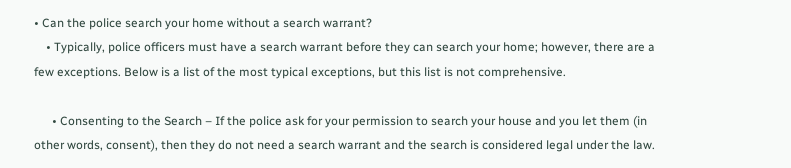• Can the police search your home without a search warrant?
    • Typically, police officers must have a search warrant before they can search your home; however, there are a few exceptions. Below is a list of the most typical exceptions, but this list is not comprehensive.

      • Consenting to the Search – If the police ask for your permission to search your house and you let them (in other words, consent), then they do not need a search warrant and the search is considered legal under the law.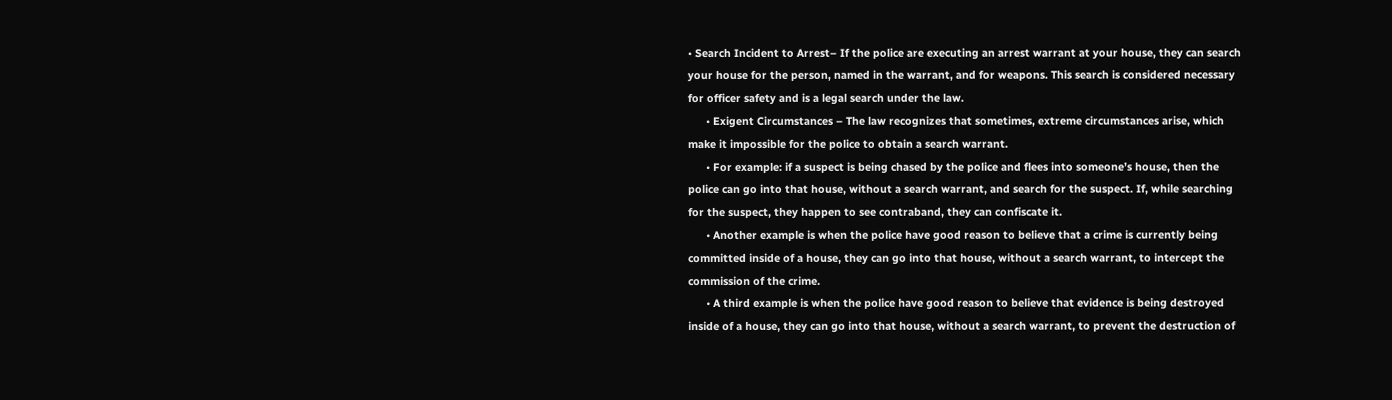• Search Incident to Arrest– If the police are executing an arrest warrant at your house, they can search your house for the person, named in the warrant, and for weapons. This search is considered necessary for officer safety and is a legal search under the law.
      • Exigent Circumstances – The law recognizes that sometimes, extreme circumstances arise, which make it impossible for the police to obtain a search warrant.
      • For example: if a suspect is being chased by the police and flees into someone’s house, then the police can go into that house, without a search warrant, and search for the suspect. If, while searching for the suspect, they happen to see contraband, they can confiscate it.
      • Another example is when the police have good reason to believe that a crime is currently being committed inside of a house, they can go into that house, without a search warrant, to intercept the commission of the crime.
      • A third example is when the police have good reason to believe that evidence is being destroyed inside of a house, they can go into that house, without a search warrant, to prevent the destruction of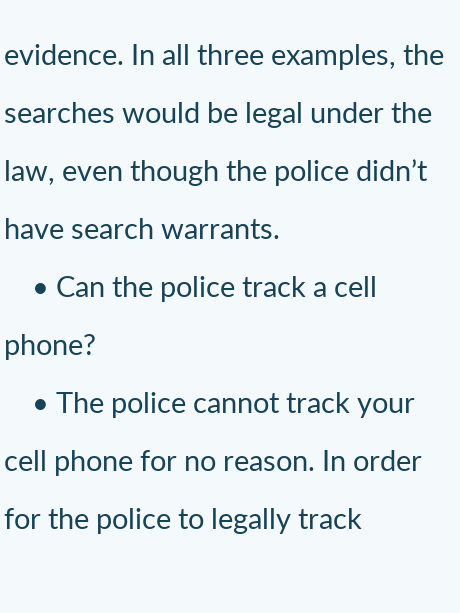evidence. In all three examples, the searches would be legal under the law, even though the police didn’t have search warrants.
    • Can the police track a cell phone?
    • The police cannot track your cell phone for no reason. In order for the police to legally track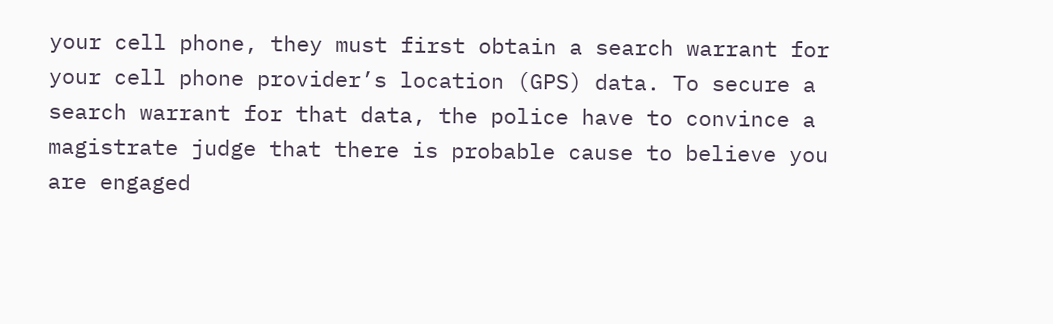your cell phone, they must first obtain a search warrant for your cell phone provider’s location (GPS) data. To secure a search warrant for that data, the police have to convince a magistrate judge that there is probable cause to believe you are engaged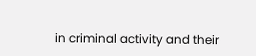in criminal activity and their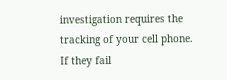investigation requires the tracking of your cell phone. If they fail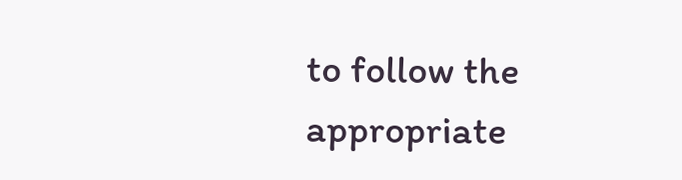to follow the appropriate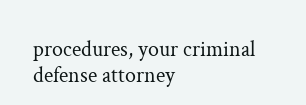procedures, your criminal defense attorney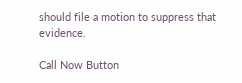should file a motion to suppress that evidence.

Call Now Button